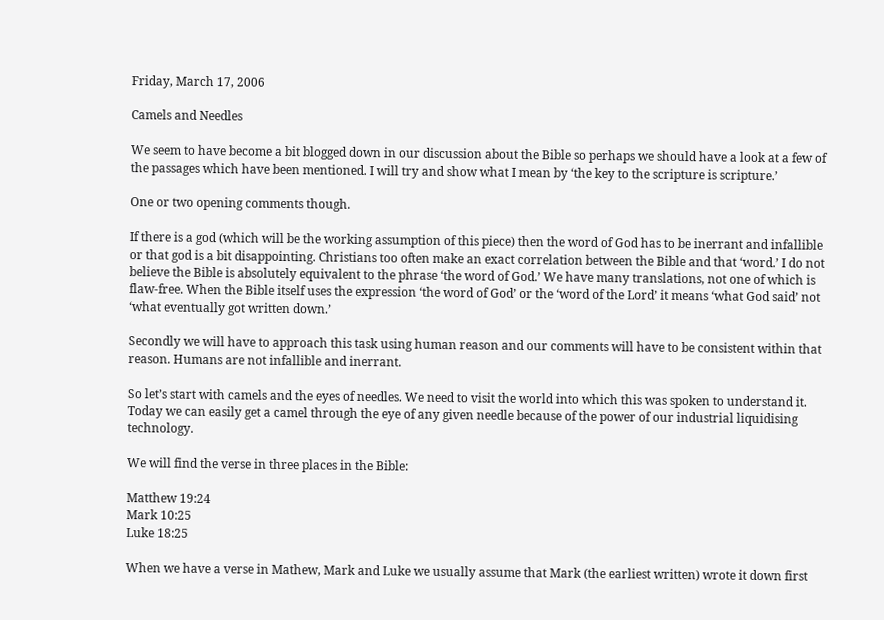Friday, March 17, 2006

Camels and Needles

We seem to have become a bit blogged down in our discussion about the Bible so perhaps we should have a look at a few of the passages which have been mentioned. I will try and show what I mean by ‘the key to the scripture is scripture.’

One or two opening comments though.

If there is a god (which will be the working assumption of this piece) then the word of God has to be inerrant and infallible or that god is a bit disappointing. Christians too often make an exact correlation between the Bible and that ‘word.’ I do not believe the Bible is absolutely equivalent to the phrase ‘the word of God.’ We have many translations, not one of which is flaw-free. When the Bible itself uses the expression ‘the word of God’ or the ‘word of the Lord’ it means ‘what God said’ not ‘what eventually got written down.’

Secondly we will have to approach this task using human reason and our comments will have to be consistent within that reason. Humans are not infallible and inerrant.

So let’s start with camels and the eyes of needles. We need to visit the world into which this was spoken to understand it. Today we can easily get a camel through the eye of any given needle because of the power of our industrial liquidising technology.

We will find the verse in three places in the Bible:

Matthew 19:24
Mark 10:25
Luke 18:25

When we have a verse in Mathew, Mark and Luke we usually assume that Mark (the earliest written) wrote it down first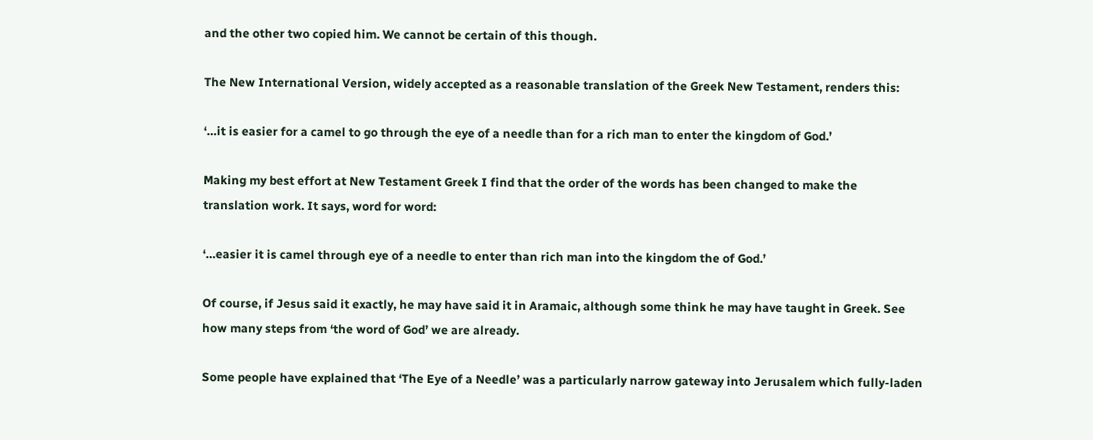and the other two copied him. We cannot be certain of this though.

The New International Version, widely accepted as a reasonable translation of the Greek New Testament, renders this:

‘…it is easier for a camel to go through the eye of a needle than for a rich man to enter the kingdom of God.’

Making my best effort at New Testament Greek I find that the order of the words has been changed to make the translation work. It says, word for word:

‘…easier it is camel through eye of a needle to enter than rich man into the kingdom the of God.’

Of course, if Jesus said it exactly, he may have said it in Aramaic, although some think he may have taught in Greek. See how many steps from ‘the word of God’ we are already.

Some people have explained that ‘The Eye of a Needle’ was a particularly narrow gateway into Jerusalem which fully-laden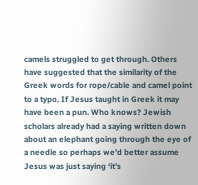camels struggled to get through. Others have suggested that the similarity of the Greek words for rope/cable and camel point to a typo. If Jesus taught in Greek it may have been a pun. Who knows? Jewish scholars already had a saying written down about an elephant going through the eye of a needle so perhaps we’d better assume Jesus was just saying ‘it’s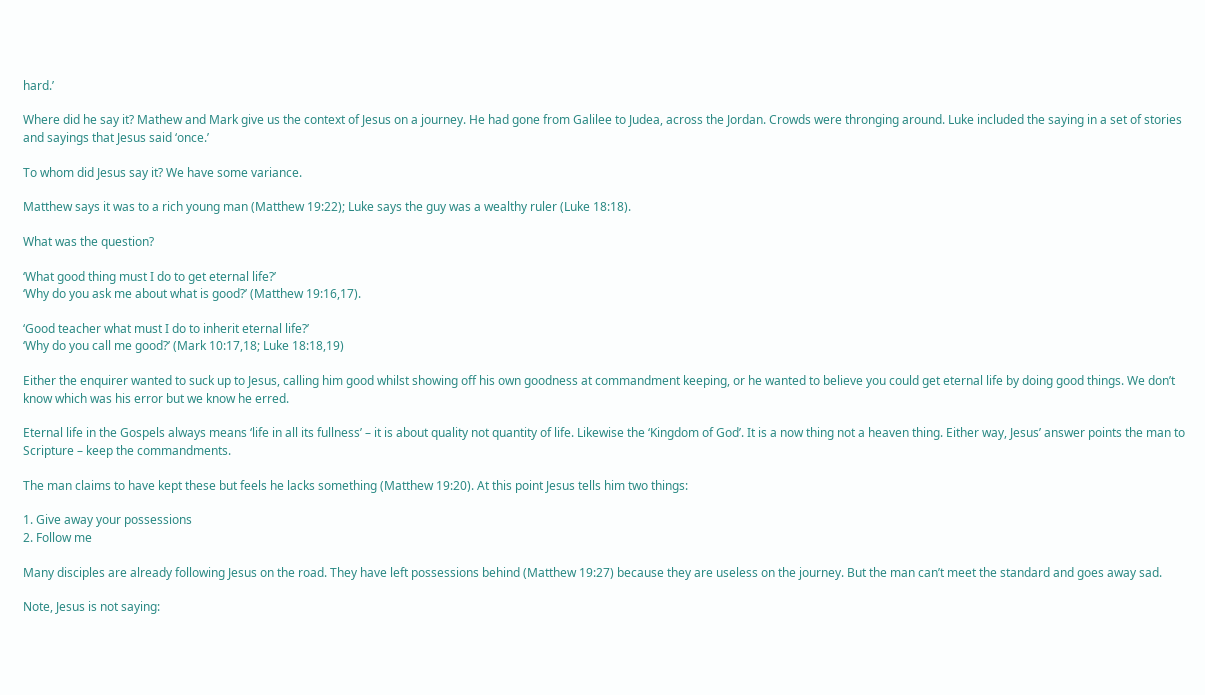hard.’

Where did he say it? Mathew and Mark give us the context of Jesus on a journey. He had gone from Galilee to Judea, across the Jordan. Crowds were thronging around. Luke included the saying in a set of stories and sayings that Jesus said ‘once.’

To whom did Jesus say it? We have some variance.

Matthew says it was to a rich young man (Matthew 19:22); Luke says the guy was a wealthy ruler (Luke 18:18).

What was the question?

‘What good thing must I do to get eternal life?’
‘Why do you ask me about what is good?’ (Matthew 19:16,17).

‘Good teacher what must I do to inherit eternal life?’
‘Why do you call me good?’ (Mark 10:17,18; Luke 18:18,19)

Either the enquirer wanted to suck up to Jesus, calling him good whilst showing off his own goodness at commandment keeping, or he wanted to believe you could get eternal life by doing good things. We don’t know which was his error but we know he erred.

Eternal life in the Gospels always means ‘life in all its fullness’ – it is about quality not quantity of life. Likewise the ‘Kingdom of God’. It is a now thing not a heaven thing. Either way, Jesus’ answer points the man to Scripture – keep the commandments.

The man claims to have kept these but feels he lacks something (Matthew 19:20). At this point Jesus tells him two things:

1. Give away your possessions
2. Follow me

Many disciples are already following Jesus on the road. They have left possessions behind (Matthew 19:27) because they are useless on the journey. But the man can’t meet the standard and goes away sad.

Note, Jesus is not saying: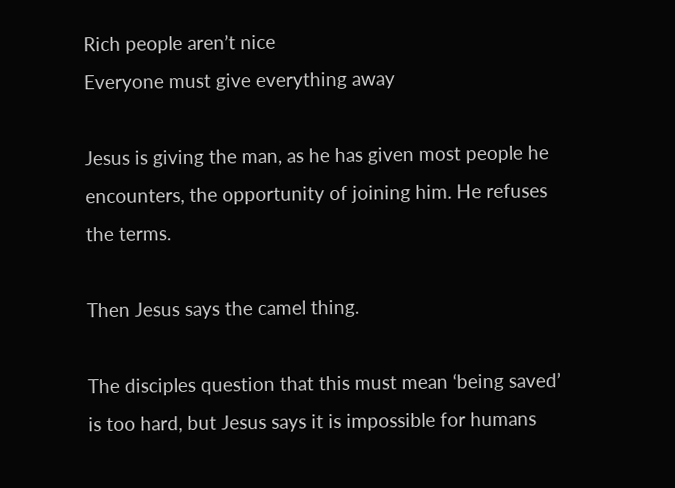Rich people aren’t nice
Everyone must give everything away

Jesus is giving the man, as he has given most people he encounters, the opportunity of joining him. He refuses the terms.

Then Jesus says the camel thing.

The disciples question that this must mean ‘being saved’ is too hard, but Jesus says it is impossible for humans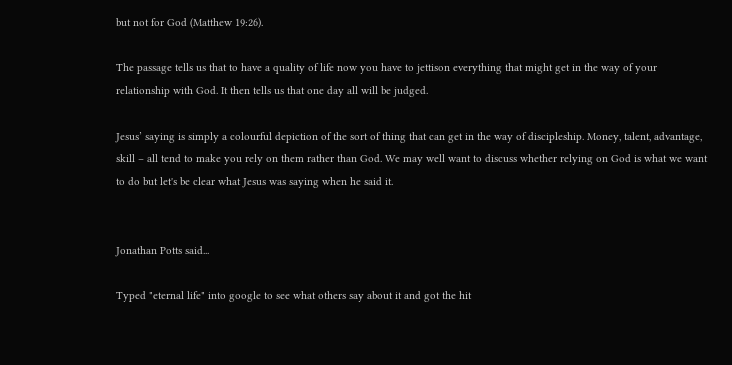but not for God (Matthew 19:26).

The passage tells us that to have a quality of life now you have to jettison everything that might get in the way of your relationship with God. It then tells us that one day all will be judged.

Jesus’ saying is simply a colourful depiction of the sort of thing that can get in the way of discipleship. Money, talent, advantage, skill – all tend to make you rely on them rather than God. We may well want to discuss whether relying on God is what we want to do but let's be clear what Jesus was saying when he said it.


Jonathan Potts said...

Typed "eternal life" into google to see what others say about it and got the hit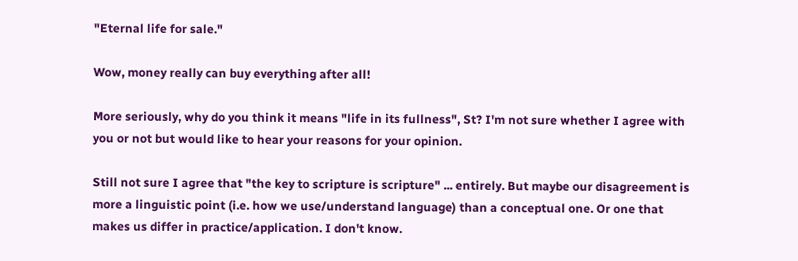"Eternal life for sale."

Wow, money really can buy everything after all!

More seriously, why do you think it means "life in its fullness", St? I'm not sure whether I agree with you or not but would like to hear your reasons for your opinion.

Still not sure I agree that "the key to scripture is scripture" ... entirely. But maybe our disagreement is more a linguistic point (i.e. how we use/understand language) than a conceptual one. Or one that makes us differ in practice/application. I don't know.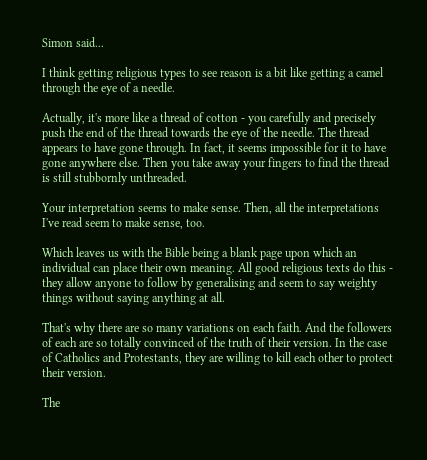Simon said...

I think getting religious types to see reason is a bit like getting a camel through the eye of a needle.

Actually, it's more like a thread of cotton - you carefully and precisely push the end of the thread towards the eye of the needle. The thread appears to have gone through. In fact, it seems impossible for it to have gone anywhere else. Then you take away your fingers to find the thread is still stubbornly unthreaded.

Your interpretation seems to make sense. Then, all the interpretations I've read seem to make sense, too.

Which leaves us with the Bible being a blank page upon which an individual can place their own meaning. All good religious texts do this - they allow anyone to follow by generalising and seem to say weighty things without saying anything at all.

That's why there are so many variations on each faith. And the followers of each are so totally convinced of the truth of their version. In the case of Catholics and Protestants, they are willing to kill each other to protect their version.

The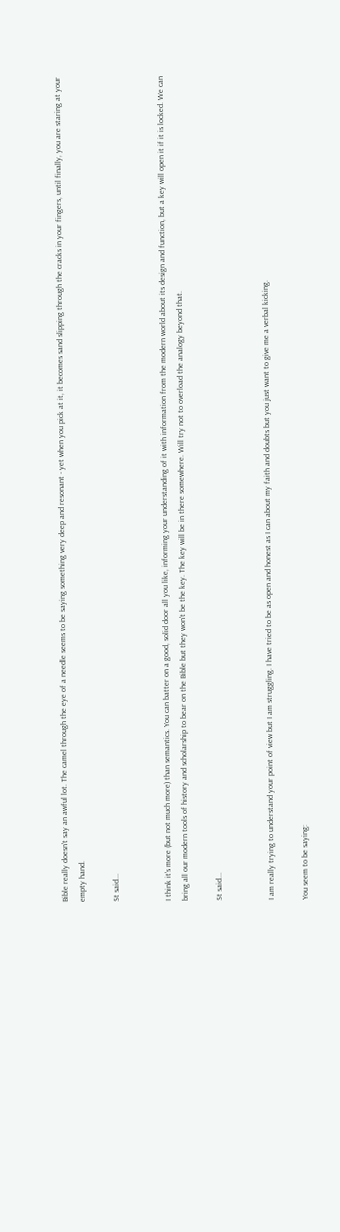Bible really doesn't say an awful lot. The camel through the eye of a needle seems to be saying something very deep and resonant - yet when you pick at it, it becomes sand slipping through the cracks in your fingers, until finally, you are staring at your empty hand.

St said...


I think it's more (but not much more) than semantics. You can batter on a good, solid door all you like, informing your understanding of it with information from the modern world about its design and function, but a key will open it if it is locked. We can bring all our modern tools of history and scholarship to bear on the Bible but they won't be the key. The key will be in there somewhere. Will try not to overload the analogy beyond that.

St said...


I am really trying to understand your point of view but I am struggling. I have tried to be as open and honest as I can about my faith and doubts but you just want to give me a verbal kicking.

You seem to be saying: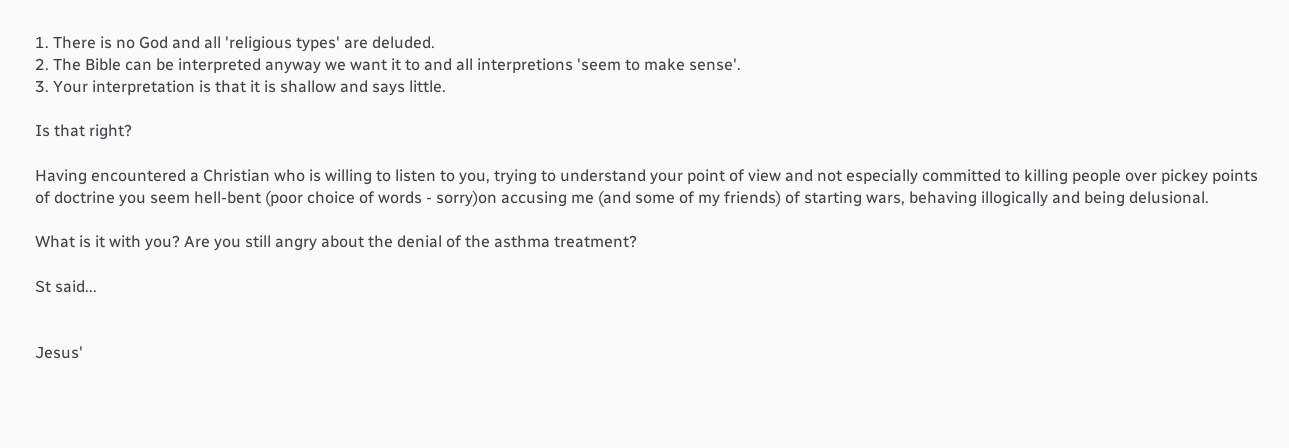1. There is no God and all 'religious types' are deluded.
2. The Bible can be interpreted anyway we want it to and all interpretions 'seem to make sense'.
3. Your interpretation is that it is shallow and says little.

Is that right?

Having encountered a Christian who is willing to listen to you, trying to understand your point of view and not especially committed to killing people over pickey points of doctrine you seem hell-bent (poor choice of words - sorry)on accusing me (and some of my friends) of starting wars, behaving illogically and being delusional.

What is it with you? Are you still angry about the denial of the asthma treatment?

St said...


Jesus'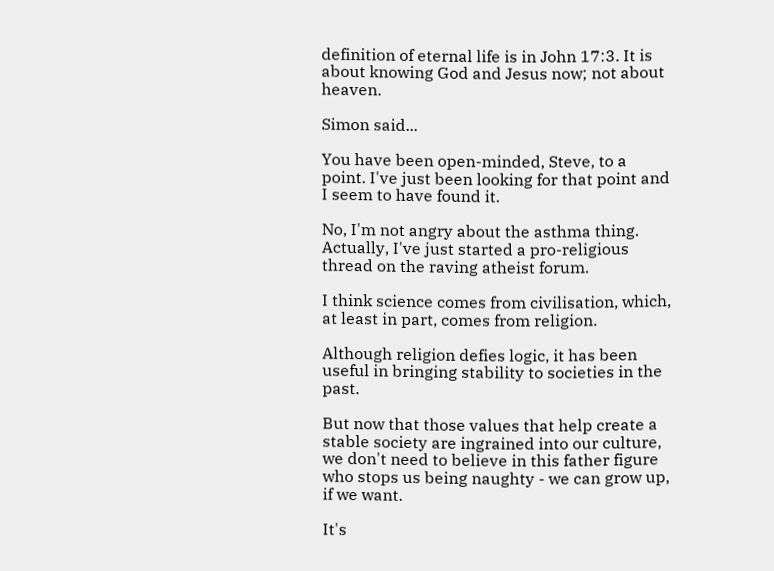definition of eternal life is in John 17:3. It is about knowing God and Jesus now; not about heaven.

Simon said...

You have been open-minded, Steve, to a point. I've just been looking for that point and I seem to have found it.

No, I'm not angry about the asthma thing. Actually, I've just started a pro-religious thread on the raving atheist forum.

I think science comes from civilisation, which, at least in part, comes from religion.

Although religion defies logic, it has been useful in bringing stability to societies in the past.

But now that those values that help create a stable society are ingrained into our culture, we don't need to believe in this father figure who stops us being naughty - we can grow up, if we want.

It's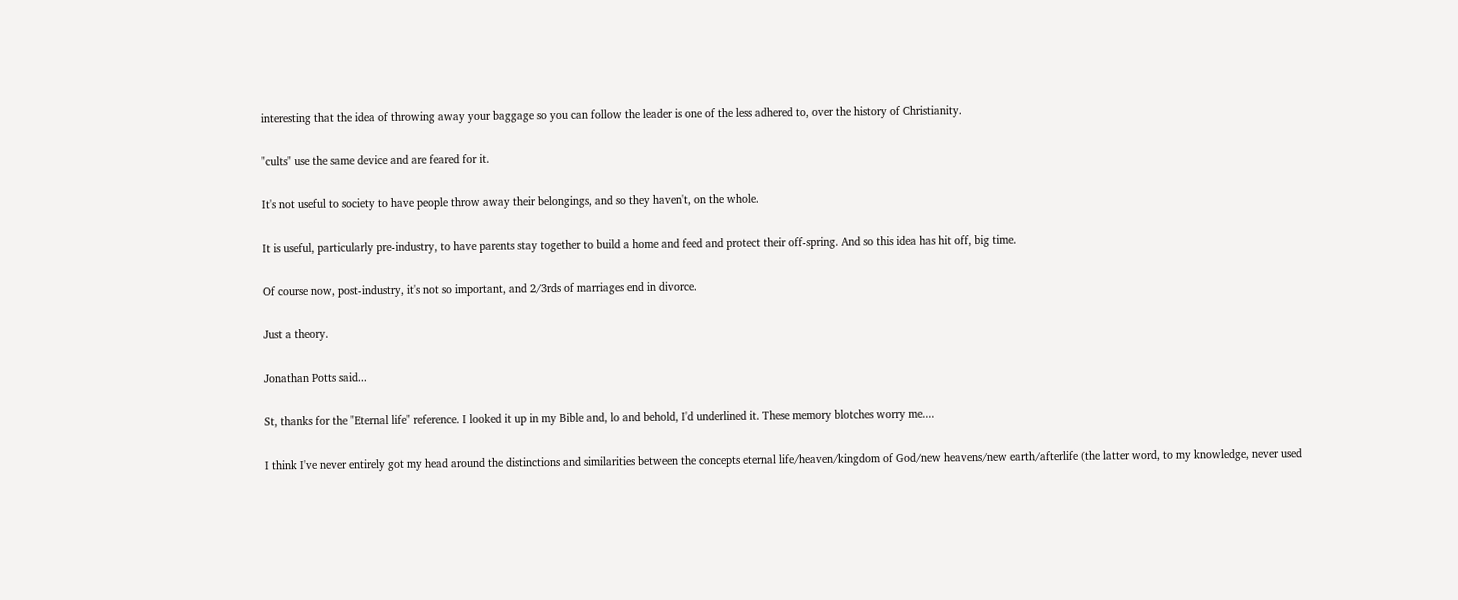interesting that the idea of throwing away your baggage so you can follow the leader is one of the less adhered to, over the history of Christianity.

"cults" use the same device and are feared for it.

It's not useful to society to have people throw away their belongings, and so they haven't, on the whole.

It is useful, particularly pre-industry, to have parents stay together to build a home and feed and protect their off-spring. And so this idea has hit off, big time.

Of course now, post-industry, it's not so important, and 2/3rds of marriages end in divorce.

Just a theory.

Jonathan Potts said...

St, thanks for the "Eternal life" reference. I looked it up in my Bible and, lo and behold, I'd underlined it. These memory blotches worry me....

I think I've never entirely got my head around the distinctions and similarities between the concepts eternal life/heaven/kingdom of God/new heavens/new earth/afterlife (the latter word, to my knowledge, never used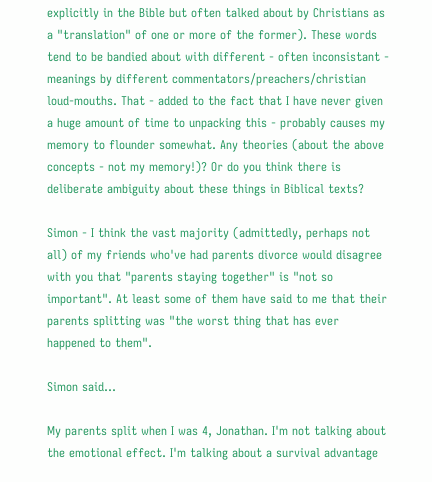explicitly in the Bible but often talked about by Christians as a "translation" of one or more of the former). These words tend to be bandied about with different - often inconsistant - meanings by different commentators/preachers/christian loud-mouths. That - added to the fact that I have never given a huge amount of time to unpacking this - probably causes my memory to flounder somewhat. Any theories (about the above concepts - not my memory!)? Or do you think there is deliberate ambiguity about these things in Biblical texts?

Simon - I think the vast majority (admittedly, perhaps not all) of my friends who've had parents divorce would disagree with you that "parents staying together" is "not so important". At least some of them have said to me that their parents splitting was "the worst thing that has ever happened to them".

Simon said...

My parents split when I was 4, Jonathan. I'm not talking about the emotional effect. I'm talking about a survival advantage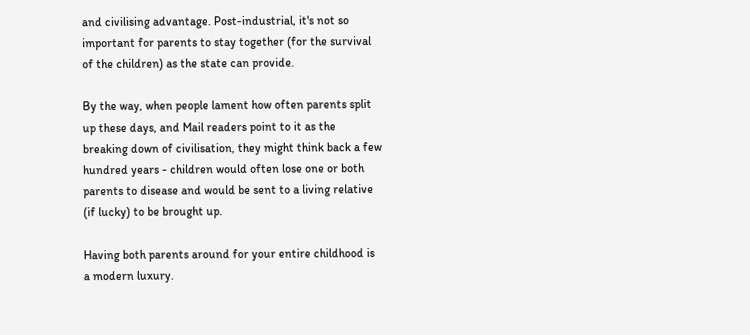and civilising advantage. Post-industrial, it's not so important for parents to stay together (for the survival of the children) as the state can provide.

By the way, when people lament how often parents split up these days, and Mail readers point to it as the breaking down of civilisation, they might think back a few hundred years - children would often lose one or both parents to disease and would be sent to a living relative (if lucky) to be brought up.

Having both parents around for your entire childhood is a modern luxury.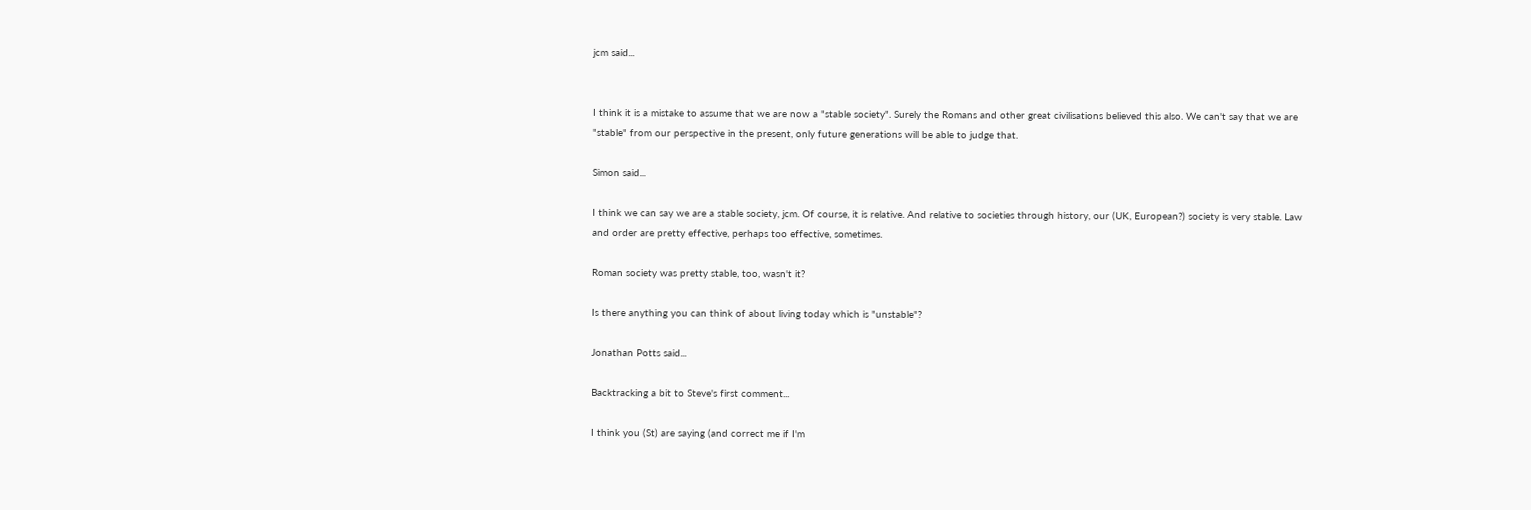jcm said...


I think it is a mistake to assume that we are now a "stable society". Surely the Romans and other great civilisations believed this also. We can't say that we are "stable" from our perspective in the present, only future generations will be able to judge that.

Simon said...

I think we can say we are a stable society, jcm. Of course, it is relative. And relative to societies through history, our (UK, European?) society is very stable. Law and order are pretty effective, perhaps too effective, sometimes.

Roman society was pretty stable, too, wasn't it?

Is there anything you can think of about living today which is "unstable"?

Jonathan Potts said...

Backtracking a bit to Steve's first comment...

I think you (St) are saying (and correct me if I'm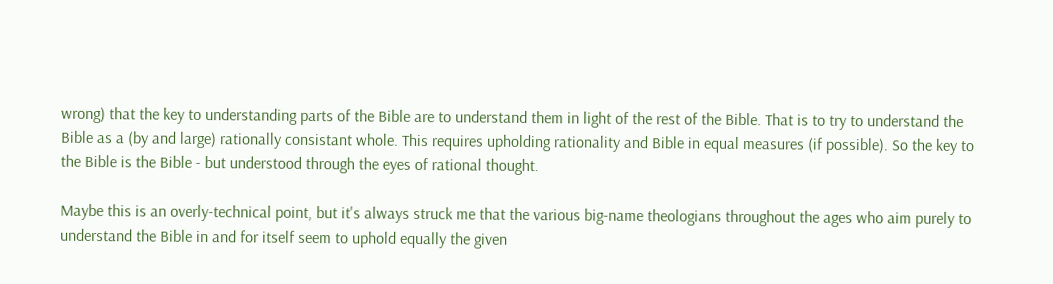wrong) that the key to understanding parts of the Bible are to understand them in light of the rest of the Bible. That is to try to understand the Bible as a (by and large) rationally consistant whole. This requires upholding rationality and Bible in equal measures (if possible). So the key to the Bible is the Bible - but understood through the eyes of rational thought.

Maybe this is an overly-technical point, but it's always struck me that the various big-name theologians throughout the ages who aim purely to understand the Bible in and for itself seem to uphold equally the given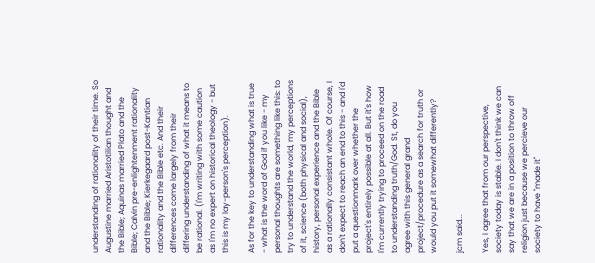understanding of rationality of their time. So Augustine married Aristotilian thought and the Bible; Aquinas married Plato and the Bible; Calvin pre-enlightenment rationality and the Bible; Kierkegaard post-Kantian rationality and the Bible etc. And their differences come largely from their differing understanding of what it means to be rational. (I'm writing with some caution as I'm no expert on historical theology - but this is my lay-person's perception).

As for the key to understanding what is true - what is the word of God if you like - my personal thoughts are something like this: to try to understand the world, my perceptions of it, science (both physical and social), history, personal experience and the Bible as a rationally consistant whole. Of course, I don't expect to reach an end to this - and I'd put a questionmark over whether the project's entirely possible at all. But it's how I'm currently trying to proceed on the road to understanding truth/God. St, do you agree with this general grand project/procedure as a search for truth or would you put it somewhat differently?

jcm said...

Yes, I agree that from our perspective, society today is stable. I don't think we can say that we are in a position to throw off religion just because we percieve our society to have "made it"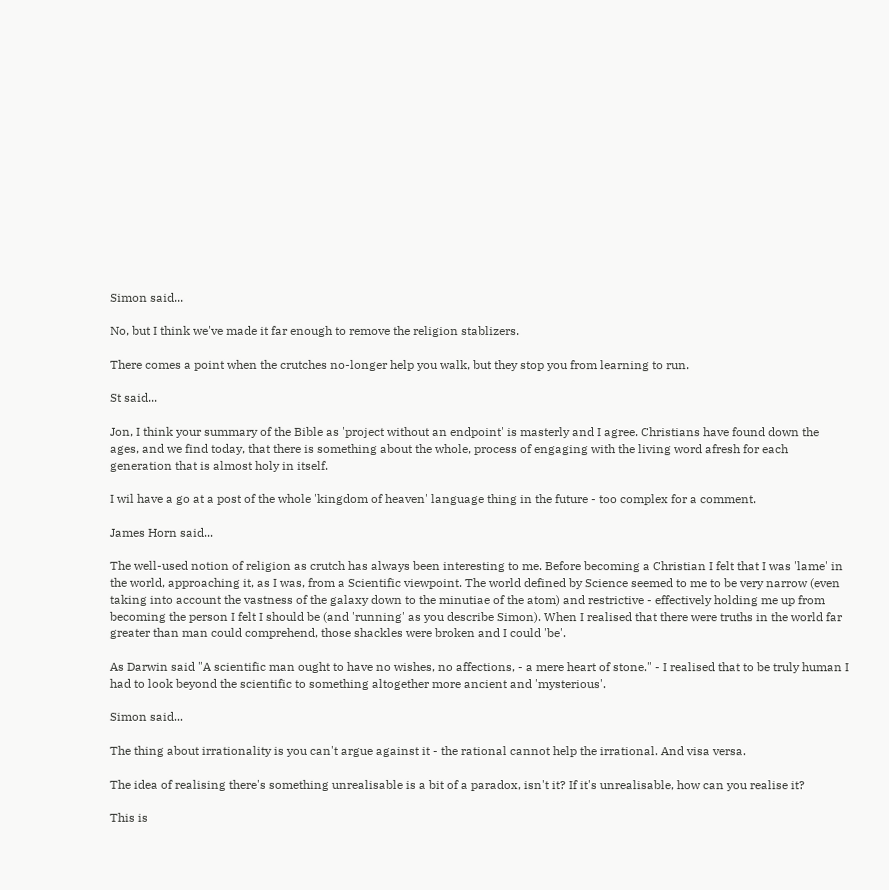Simon said...

No, but I think we've made it far enough to remove the religion stablizers.

There comes a point when the crutches no-longer help you walk, but they stop you from learning to run.

St said...

Jon, I think your summary of the Bible as 'project without an endpoint' is masterly and I agree. Christians have found down the ages, and we find today, that there is something about the whole, process of engaging with the living word afresh for each generation that is almost holy in itself.

I wil have a go at a post of the whole 'kingdom of heaven' language thing in the future - too complex for a comment.

James Horn said...

The well-used notion of religion as crutch has always been interesting to me. Before becoming a Christian I felt that I was 'lame' in the world, approaching it, as I was, from a Scientific viewpoint. The world defined by Science seemed to me to be very narrow (even taking into account the vastness of the galaxy down to the minutiae of the atom) and restrictive - effectively holding me up from becoming the person I felt I should be (and 'running' as you describe Simon). When I realised that there were truths in the world far greater than man could comprehend, those shackles were broken and I could 'be'.

As Darwin said "A scientific man ought to have no wishes, no affections, - a mere heart of stone." - I realised that to be truly human I had to look beyond the scientific to something altogether more ancient and 'mysterious'.

Simon said...

The thing about irrationality is you can't argue against it - the rational cannot help the irrational. And visa versa.

The idea of realising there's something unrealisable is a bit of a paradox, isn't it? If it's unrealisable, how can you realise it?

This is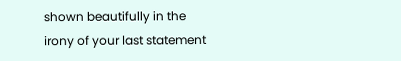shown beautifully in the irony of your last statement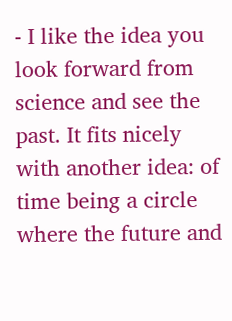- I like the idea you look forward from science and see the past. It fits nicely with another idea: of time being a circle where the future and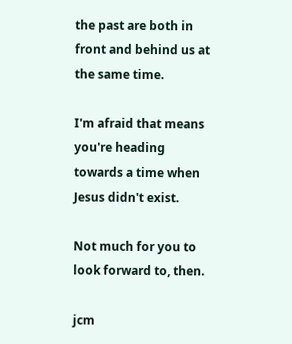the past are both in front and behind us at the same time.

I'm afraid that means you're heading towards a time when Jesus didn't exist.

Not much for you to look forward to, then.

jcm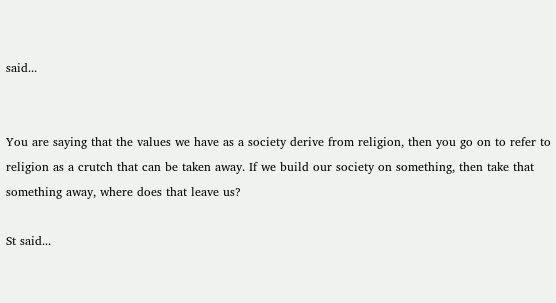said...


You are saying that the values we have as a society derive from religion, then you go on to refer to religion as a crutch that can be taken away. If we build our society on something, then take that something away, where does that leave us?

St said...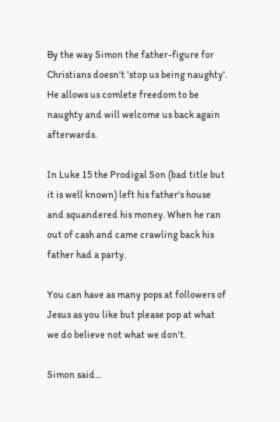By the way Simon the father-figure for Christians doesn't 'stop us being naughty'. He allows us comlete freedom to be naughty and will welcome us back again afterwards.

In Luke 15 the Prodigal Son (bad title but it is well known) left his father's house and squandered his money. When he ran out of cash and came crawling back his father had a party.

You can have as many pops at followers of Jesus as you like but please pop at what we do believe not what we don't.

Simon said...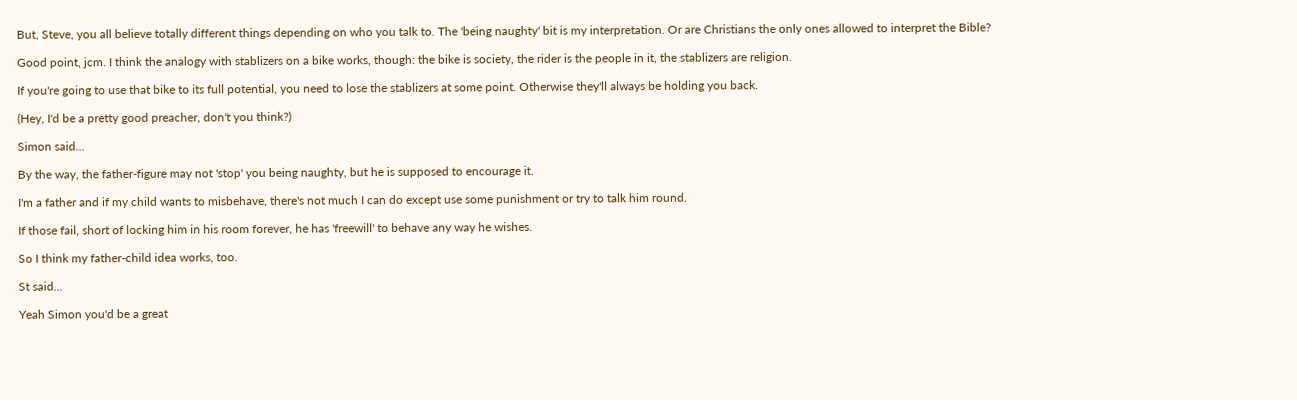But, Steve, you all believe totally different things depending on who you talk to. The 'being naughty' bit is my interpretation. Or are Christians the only ones allowed to interpret the Bible?

Good point, jcm. I think the analogy with stablizers on a bike works, though: the bike is society, the rider is the people in it, the stablizers are religion.

If you're going to use that bike to its full potential, you need to lose the stablizers at some point. Otherwise they'll always be holding you back.

(Hey, I'd be a pretty good preacher, don't you think?)

Simon said...

By the way, the father-figure may not 'stop' you being naughty, but he is supposed to encourage it.

I'm a father and if my child wants to misbehave, there's not much I can do except use some punishment or try to talk him round.

If those fail, short of locking him in his room forever, he has 'freewill' to behave any way he wishes.

So I think my father-child idea works, too.

St said...

Yeah Simon you'd be a great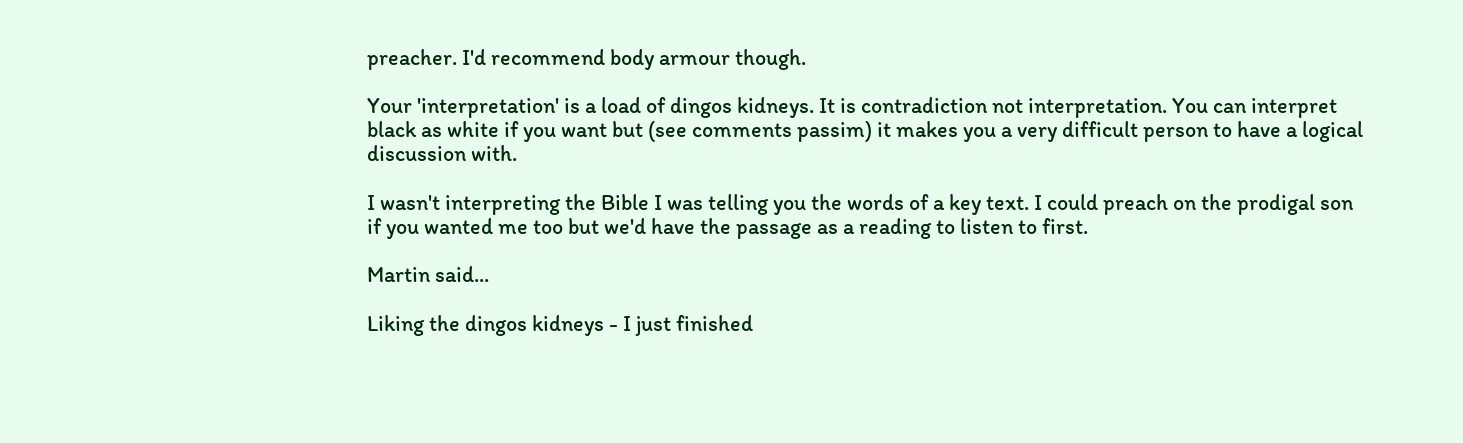preacher. I'd recommend body armour though.

Your 'interpretation' is a load of dingos kidneys. It is contradiction not interpretation. You can interpret black as white if you want but (see comments passim) it makes you a very difficult person to have a logical discussion with.

I wasn't interpreting the Bible I was telling you the words of a key text. I could preach on the prodigal son if you wanted me too but we'd have the passage as a reading to listen to first.

Martin said...

Liking the dingos kidneys - I just finished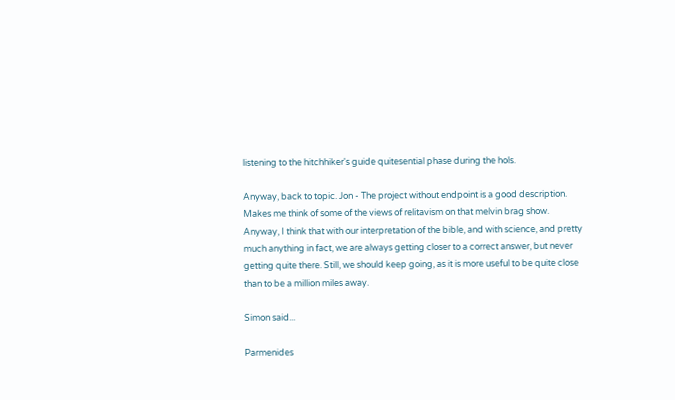listening to the hitchhiker's guide quitesential phase during the hols.

Anyway, back to topic. Jon - The project without endpoint is a good description. Makes me think of some of the views of relitavism on that melvin brag show. Anyway, I think that with our interpretation of the bible, and with science, and pretty much anything in fact, we are always getting closer to a correct answer, but never getting quite there. Still, we should keep going, as it is more useful to be quite close than to be a million miles away.

Simon said...

Parmenides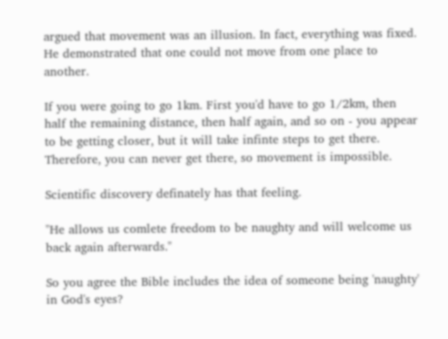argued that movement was an illusion. In fact, everything was fixed. He demonstrated that one could not move from one place to another.

If you were going to go 1km. First you'd have to go 1/2km, then half the remaining distance, then half again, and so on - you appear to be getting closer, but it will take infinte steps to get there. Therefore, you can never get there, so movement is impossible.

Scientific discovery definately has that feeling.

"He allows us comlete freedom to be naughty and will welcome us back again afterwards."

So you agree the Bible includes the idea of someone being 'naughty' in God's eyes?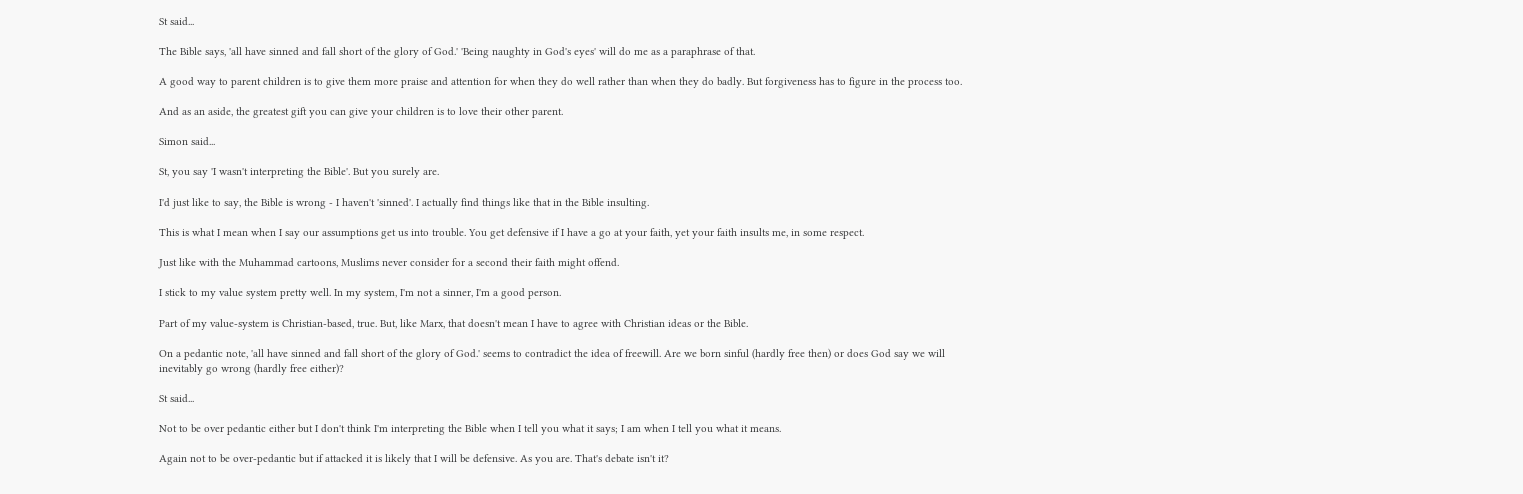St said...

The Bible says, 'all have sinned and fall short of the glory of God.' 'Being naughty in God's eyes' will do me as a paraphrase of that.

A good way to parent children is to give them more praise and attention for when they do well rather than when they do badly. But forgiveness has to figure in the process too.

And as an aside, the greatest gift you can give your children is to love their other parent.

Simon said...

St, you say 'I wasn't interpreting the Bible'. But you surely are.

I'd just like to say, the Bible is wrong - I haven't 'sinned'. I actually find things like that in the Bible insulting.

This is what I mean when I say our assumptions get us into trouble. You get defensive if I have a go at your faith, yet your faith insults me, in some respect.

Just like with the Muhammad cartoons, Muslims never consider for a second their faith might offend.

I stick to my value system pretty well. In my system, I'm not a sinner, I'm a good person.

Part of my value-system is Christian-based, true. But, like Marx, that doesn't mean I have to agree with Christian ideas or the Bible.

On a pedantic note, 'all have sinned and fall short of the glory of God.' seems to contradict the idea of freewill. Are we born sinful (hardly free then) or does God say we will inevitably go wrong (hardly free either)?

St said...

Not to be over pedantic either but I don't think I'm interpreting the Bible when I tell you what it says; I am when I tell you what it means.

Again not to be over-pedantic but if attacked it is likely that I will be defensive. As you are. That's debate isn't it?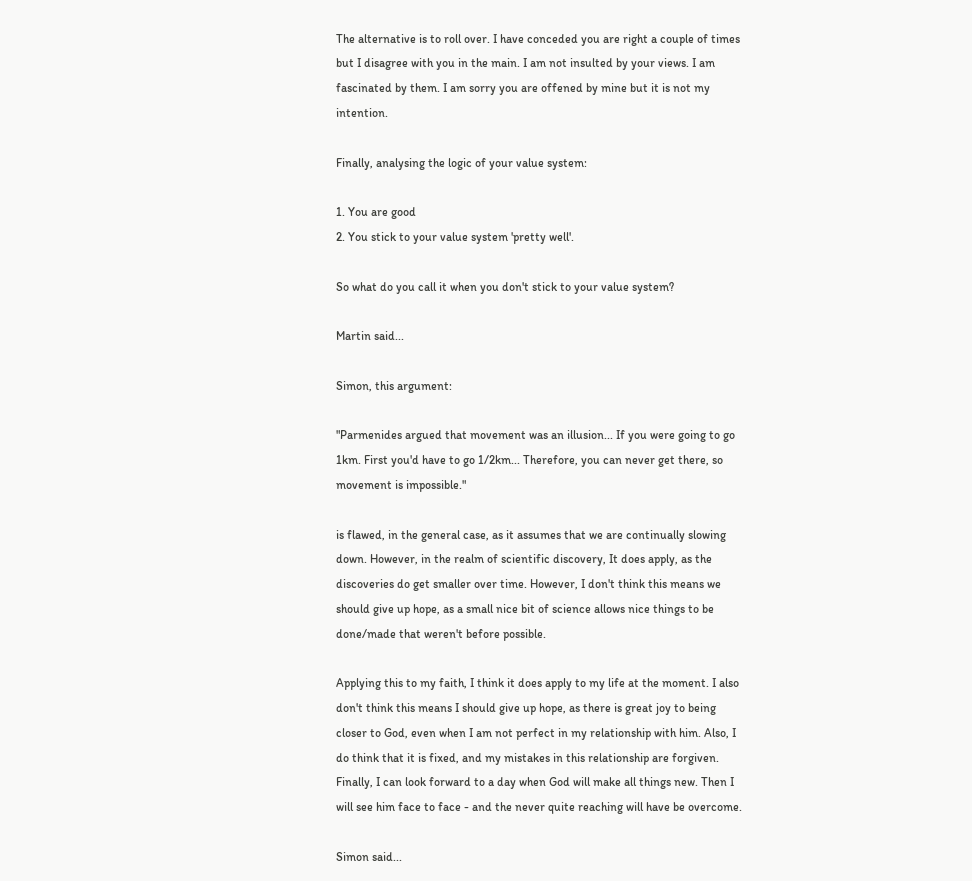The alternative is to roll over. I have conceded you are right a couple of times but I disagree with you in the main. I am not insulted by your views. I am fascinated by them. I am sorry you are offened by mine but it is not my intention.

Finally, analysing the logic of your value system:

1. You are good
2. You stick to your value system 'pretty well'.

So what do you call it when you don't stick to your value system?

Martin said...

Simon, this argument:

"Parmenides argued that movement was an illusion... If you were going to go 1km. First you'd have to go 1/2km... Therefore, you can never get there, so movement is impossible."

is flawed, in the general case, as it assumes that we are continually slowing down. However, in the realm of scientific discovery, It does apply, as the discoveries do get smaller over time. However, I don't think this means we should give up hope, as a small nice bit of science allows nice things to be done/made that weren't before possible.

Applying this to my faith, I think it does apply to my life at the moment. I also don't think this means I should give up hope, as there is great joy to being closer to God, even when I am not perfect in my relationship with him. Also, I do think that it is fixed, and my mistakes in this relationship are forgiven. Finally, I can look forward to a day when God will make all things new. Then I will see him face to face - and the never quite reaching will have be overcome.

Simon said...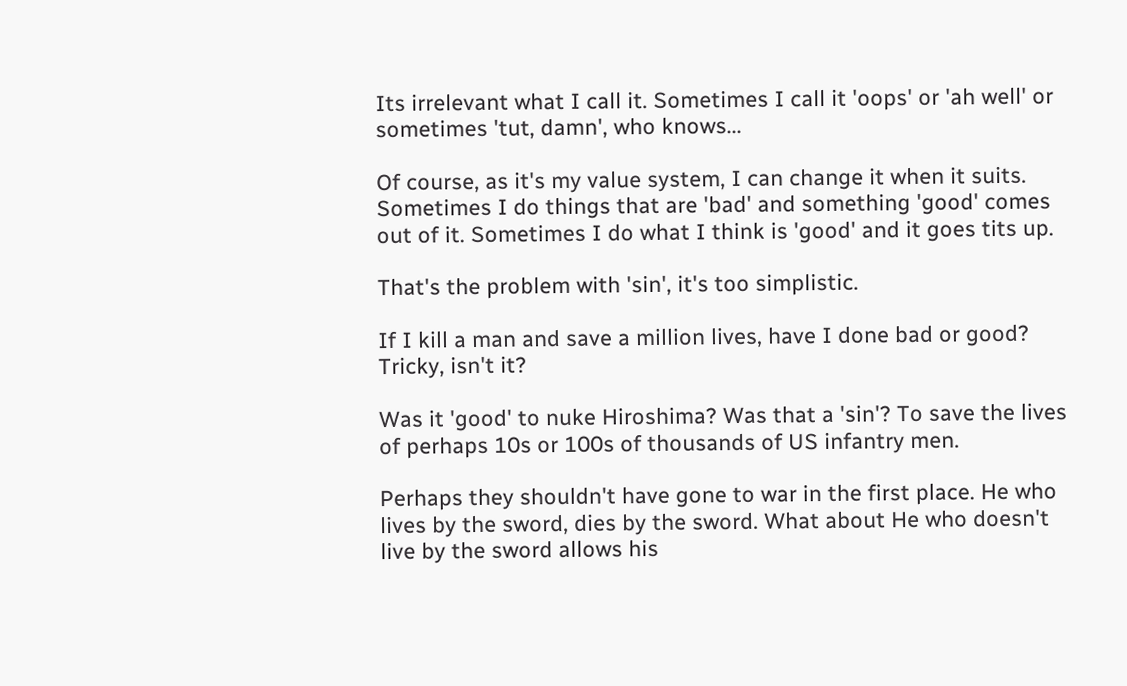Its irrelevant what I call it. Sometimes I call it 'oops' or 'ah well' or sometimes 'tut, damn', who knows...

Of course, as it's my value system, I can change it when it suits. Sometimes I do things that are 'bad' and something 'good' comes out of it. Sometimes I do what I think is 'good' and it goes tits up.

That's the problem with 'sin', it's too simplistic.

If I kill a man and save a million lives, have I done bad or good? Tricky, isn't it?

Was it 'good' to nuke Hiroshima? Was that a 'sin'? To save the lives of perhaps 10s or 100s of thousands of US infantry men.

Perhaps they shouldn't have gone to war in the first place. He who lives by the sword, dies by the sword. What about He who doesn't live by the sword allows his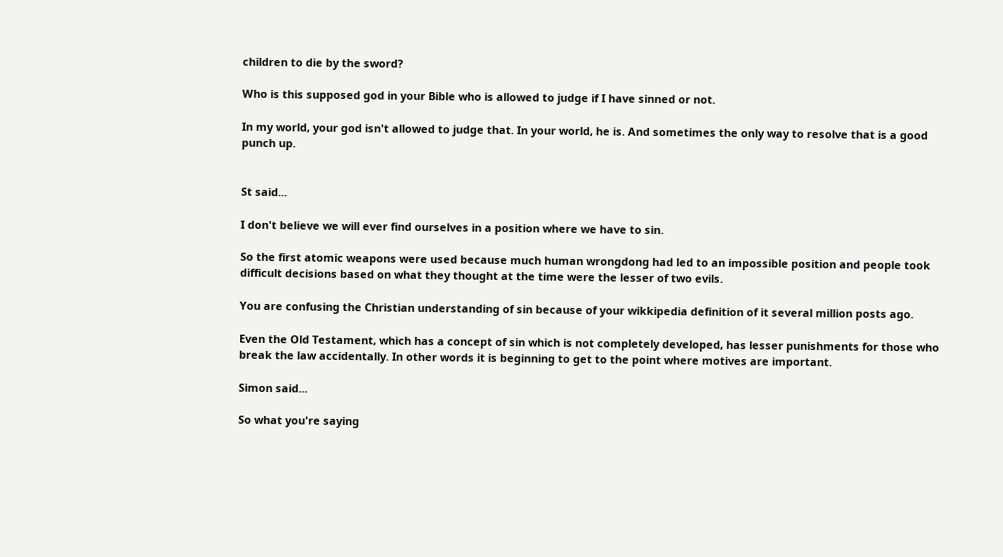children to die by the sword?

Who is this supposed god in your Bible who is allowed to judge if I have sinned or not.

In my world, your god isn't allowed to judge that. In your world, he is. And sometimes the only way to resolve that is a good punch up.


St said...

I don't believe we will ever find ourselves in a position where we have to sin.

So the first atomic weapons were used because much human wrongdong had led to an impossible position and people took difficult decisions based on what they thought at the time were the lesser of two evils.

You are confusing the Christian understanding of sin because of your wikkipedia definition of it several million posts ago.

Even the Old Testament, which has a concept of sin which is not completely developed, has lesser punishments for those who break the law accidentally. In other words it is beginning to get to the point where motives are important.

Simon said...

So what you're saying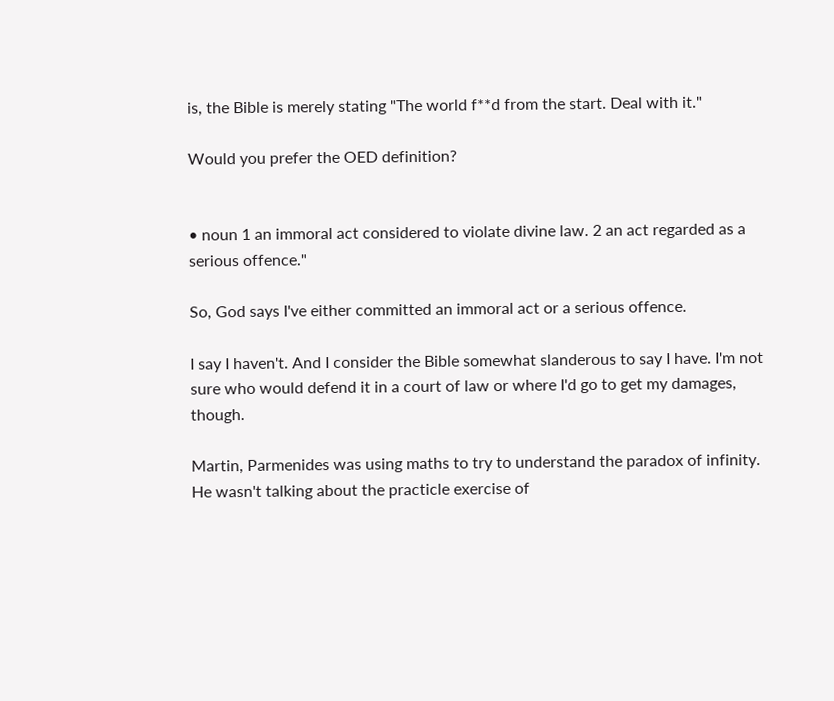is, the Bible is merely stating "The world f**d from the start. Deal with it."

Would you prefer the OED definition?


• noun 1 an immoral act considered to violate divine law. 2 an act regarded as a serious offence."

So, God says I've either committed an immoral act or a serious offence.

I say I haven't. And I consider the Bible somewhat slanderous to say I have. I'm not sure who would defend it in a court of law or where I'd go to get my damages, though.

Martin, Parmenides was using maths to try to understand the paradox of infinity. He wasn't talking about the practicle exercise of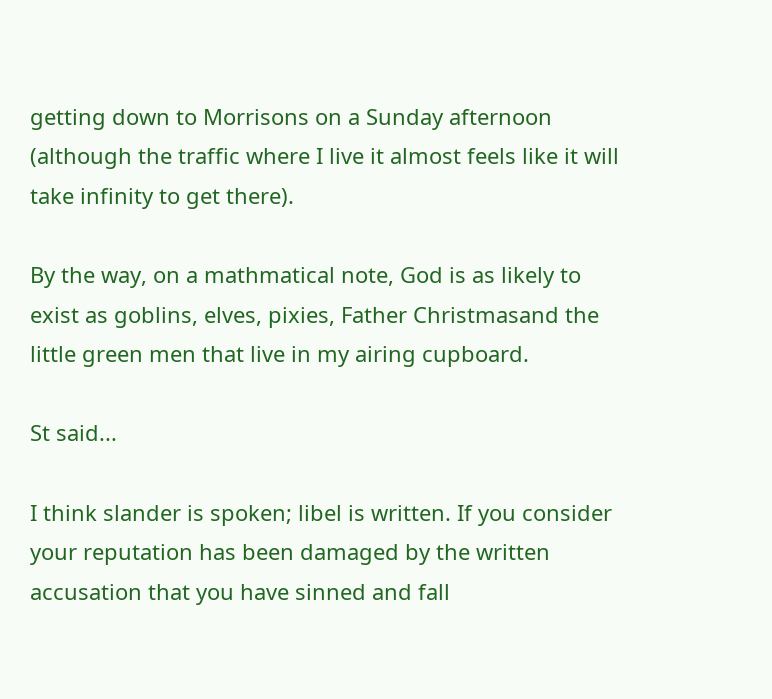getting down to Morrisons on a Sunday afternoon (although the traffic where I live it almost feels like it will take infinity to get there).

By the way, on a mathmatical note, God is as likely to exist as goblins, elves, pixies, Father Christmasand the little green men that live in my airing cupboard.

St said...

I think slander is spoken; libel is written. If you consider your reputation has been damaged by the written accusation that you have sinned and fall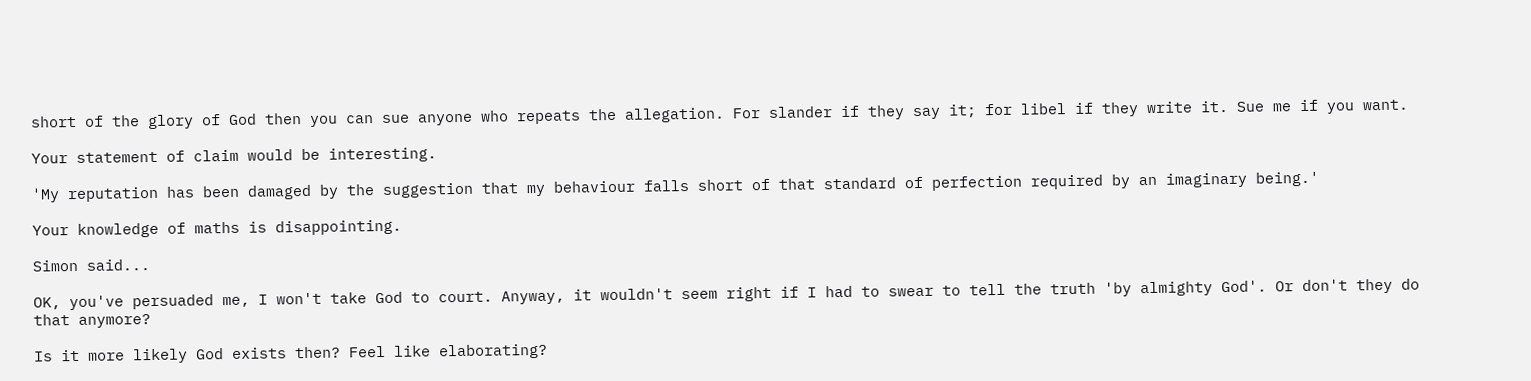short of the glory of God then you can sue anyone who repeats the allegation. For slander if they say it; for libel if they write it. Sue me if you want.

Your statement of claim would be interesting.

'My reputation has been damaged by the suggestion that my behaviour falls short of that standard of perfection required by an imaginary being.'

Your knowledge of maths is disappointing.

Simon said...

OK, you've persuaded me, I won't take God to court. Anyway, it wouldn't seem right if I had to swear to tell the truth 'by almighty God'. Or don't they do that anymore?

Is it more likely God exists then? Feel like elaborating?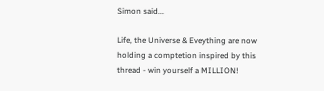Simon said...

Life, the Universe & Eveything are now holding a comptetion inspired by this thread - win yourself a MILLION!